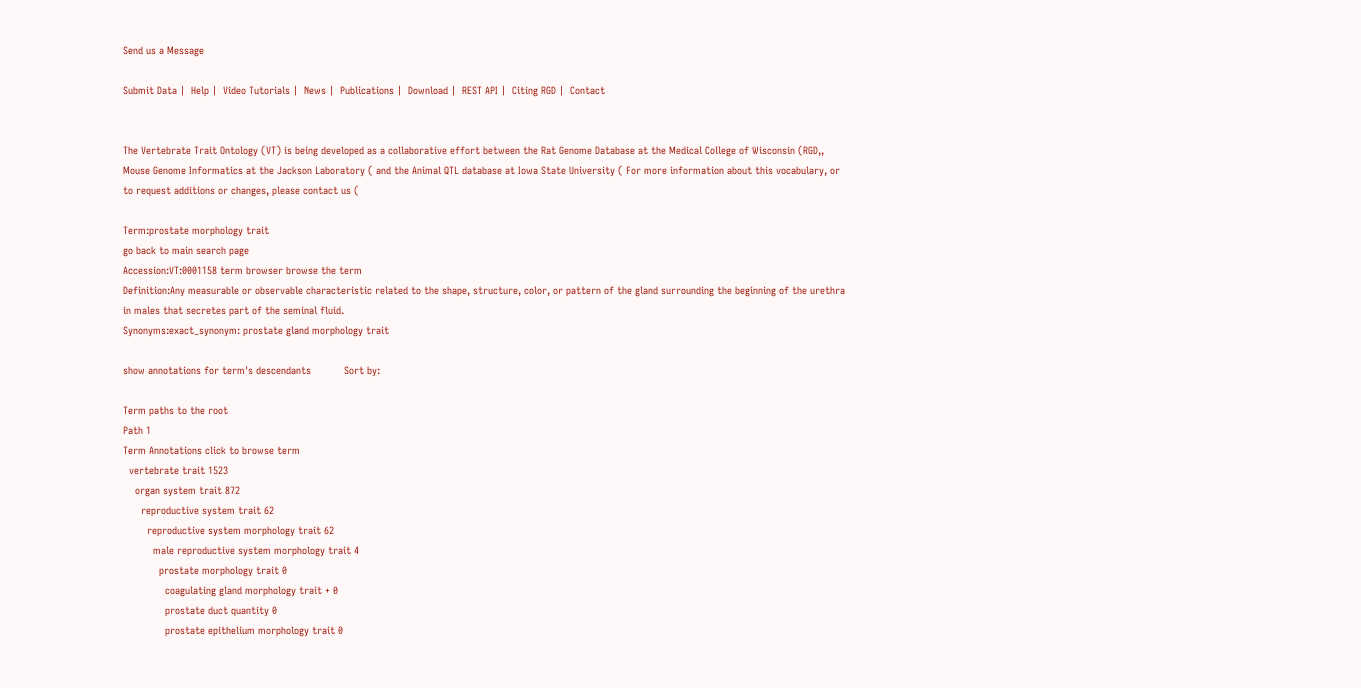Send us a Message

Submit Data |  Help |  Video Tutorials |  News |  Publications |  Download |  REST API |  Citing RGD |  Contact


The Vertebrate Trait Ontology (VT) is being developed as a collaborative effort between the Rat Genome Database at the Medical College of Wisconsin (RGD,, Mouse Genome Informatics at the Jackson Laboratory ( and the Animal QTL database at Iowa State University ( For more information about this vocabulary, or to request additions or changes, please contact us (

Term:prostate morphology trait
go back to main search page
Accession:VT:0001158 term browser browse the term
Definition:Any measurable or observable characteristic related to the shape, structure, color, or pattern of the gland surrounding the beginning of the urethra in males that secretes part of the seminal fluid.
Synonyms:exact_synonym: prostate gland morphology trait

show annotations for term's descendants           Sort by:

Term paths to the root
Path 1
Term Annotations click to browse term
  vertebrate trait 1523
    organ system trait 872
      reproductive system trait 62
        reproductive system morphology trait 62
          male reproductive system morphology trait 4
            prostate morphology trait 0
              coagulating gland morphology trait + 0
              prostate duct quantity 0
              prostate epithelium morphology trait 0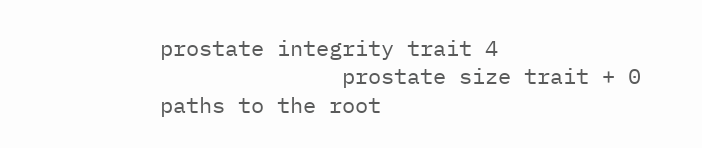prostate integrity trait 4
              prostate size trait + 0
paths to the root